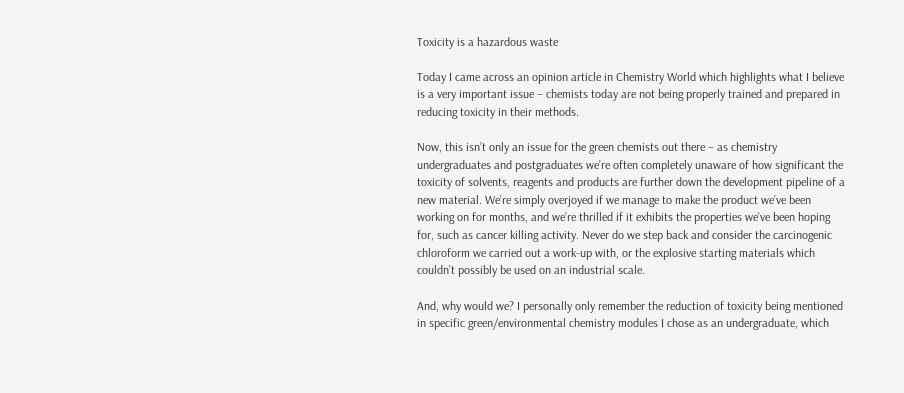Toxicity is a hazardous waste

Today I came across an opinion article in Chemistry World which highlights what I believe is a very important issue – chemists today are not being properly trained and prepared in reducing toxicity in their methods.

Now, this isn’t only an issue for the green chemists out there – as chemistry undergraduates and postgraduates we’re often completely unaware of how significant the toxicity of solvents, reagents and products are further down the development pipeline of a new material. We’re simply overjoyed if we manage to make the product we’ve been working on for months, and we’re thrilled if it exhibits the properties we’ve been hoping for, such as cancer killing activity. Never do we step back and consider the carcinogenic chloroform we carried out a work-up with, or the explosive starting materials which couldn’t possibly be used on an industrial scale.

And, why would we? I personally only remember the reduction of toxicity being mentioned in specific green/environmental chemistry modules I chose as an undergraduate, which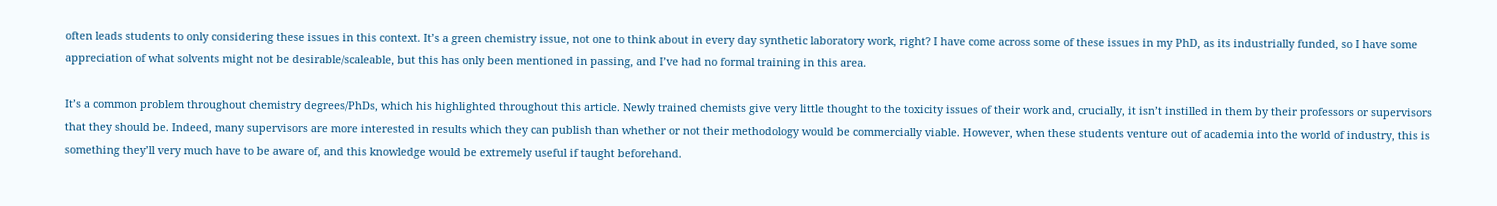often leads students to only considering these issues in this context. It’s a green chemistry issue, not one to think about in every day synthetic laboratory work, right? I have come across some of these issues in my PhD, as its industrially funded, so I have some appreciation of what solvents might not be desirable/scaleable, but this has only been mentioned in passing, and I’ve had no formal training in this area.

It’s a common problem throughout chemistry degrees/PhDs, which his highlighted throughout this article. Newly trained chemists give very little thought to the toxicity issues of their work and, crucially, it isn’t instilled in them by their professors or supervisors that they should be. Indeed, many supervisors are more interested in results which they can publish than whether or not their methodology would be commercially viable. However, when these students venture out of academia into the world of industry, this is something they’ll very much have to be aware of, and this knowledge would be extremely useful if taught beforehand.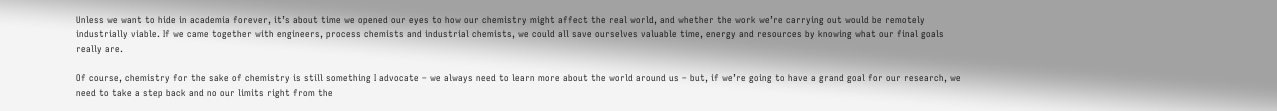Unless we want to hide in academia forever, it’s about time we opened our eyes to how our chemistry might affect the real world, and whether the work we’re carrying out would be remotely industrially viable. If we came together with engineers, process chemists and industrial chemists, we could all save ourselves valuable time, energy and resources by knowing what our final goals really are.

Of course, chemistry for the sake of chemistry is still something I advocate – we always need to learn more about the world around us – but, if we’re going to have a grand goal for our research, we need to take a step back and no our limits right from the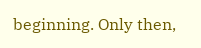beginning. Only then,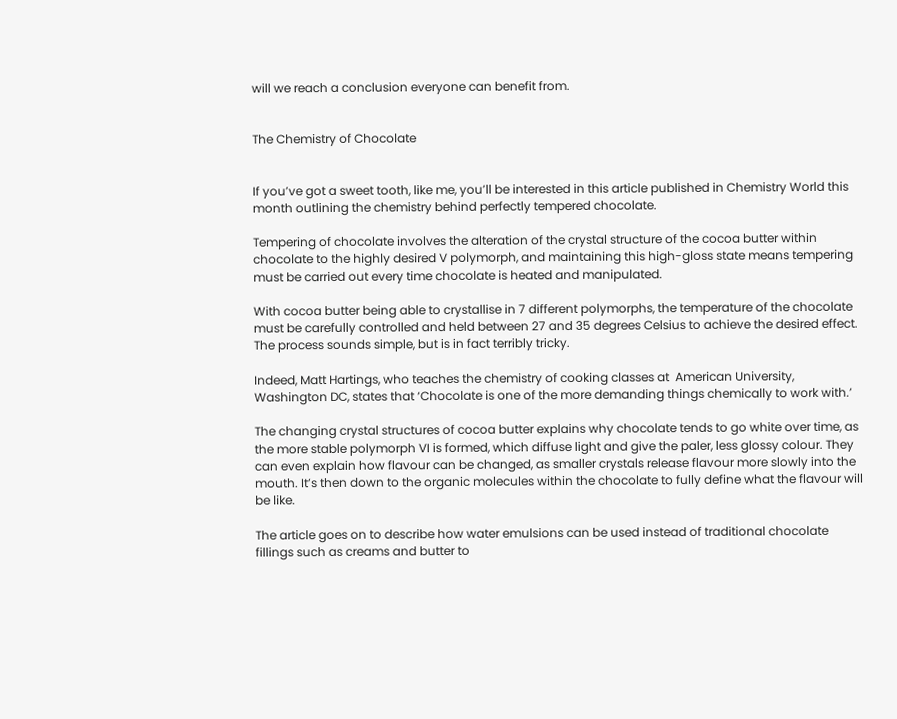will we reach a conclusion everyone can benefit from.


The Chemistry of Chocolate


If you’ve got a sweet tooth, like me, you’ll be interested in this article published in Chemistry World this month outlining the chemistry behind perfectly tempered chocolate.

Tempering of chocolate involves the alteration of the crystal structure of the cocoa butter within chocolate to the highly desired V polymorph, and maintaining this high-gloss state means tempering must be carried out every time chocolate is heated and manipulated.

With cocoa butter being able to crystallise in 7 different polymorphs, the temperature of the chocolate must be carefully controlled and held between 27 and 35 degrees Celsius to achieve the desired effect. The process sounds simple, but is in fact terribly tricky.

Indeed, Matt Hartings, who teaches the chemistry of cooking classes at  American University, Washington DC, states that ‘Chocolate is one of the more demanding things chemically to work with.’

The changing crystal structures of cocoa butter explains why chocolate tends to go white over time, as the more stable polymorph VI is formed, which diffuse light and give the paler, less glossy colour. They can even explain how flavour can be changed, as smaller crystals release flavour more slowly into the mouth. It’s then down to the organic molecules within the chocolate to fully define what the flavour will be like.

The article goes on to describe how water emulsions can be used instead of traditional chocolate fillings such as creams and butter to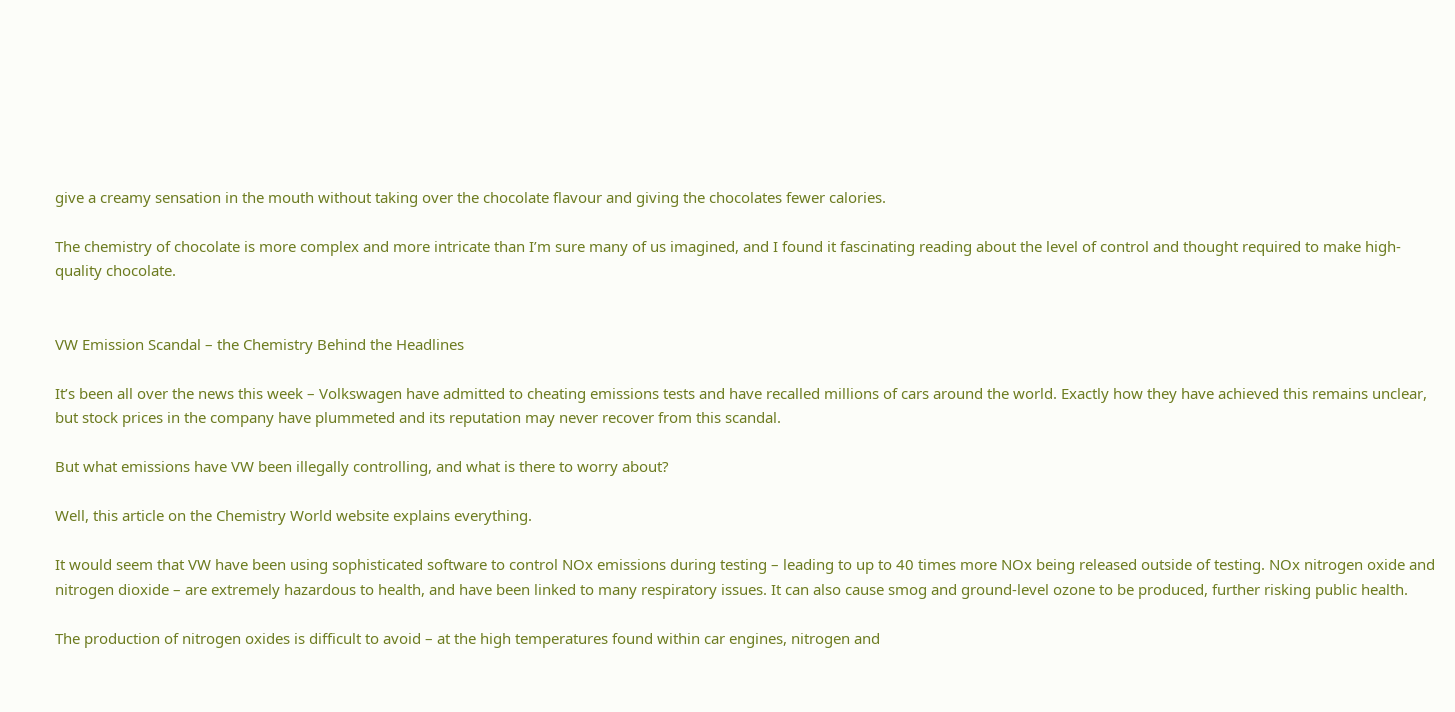give a creamy sensation in the mouth without taking over the chocolate flavour and giving the chocolates fewer calories.

The chemistry of chocolate is more complex and more intricate than I’m sure many of us imagined, and I found it fascinating reading about the level of control and thought required to make high-quality chocolate.


VW Emission Scandal – the Chemistry Behind the Headlines

It’s been all over the news this week – Volkswagen have admitted to cheating emissions tests and have recalled millions of cars around the world. Exactly how they have achieved this remains unclear, but stock prices in the company have plummeted and its reputation may never recover from this scandal.

But what emissions have VW been illegally controlling, and what is there to worry about?

Well, this article on the Chemistry World website explains everything.

It would seem that VW have been using sophisticated software to control NOx emissions during testing – leading to up to 40 times more NOx being released outside of testing. NOx nitrogen oxide and nitrogen dioxide – are extremely hazardous to health, and have been linked to many respiratory issues. It can also cause smog and ground-level ozone to be produced, further risking public health.

The production of nitrogen oxides is difficult to avoid – at the high temperatures found within car engines, nitrogen and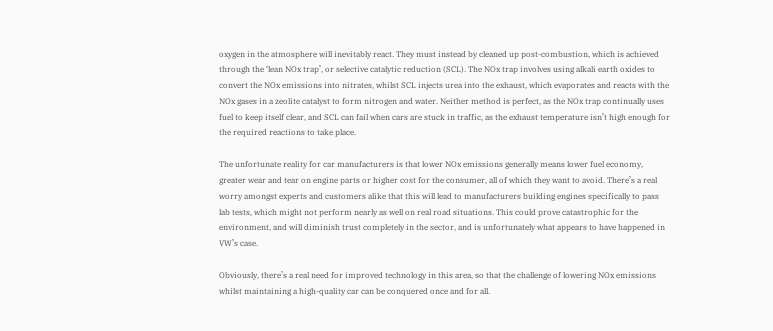oxygen in the atmosphere will inevitably react. They must instead by cleaned up post-combustion, which is achieved through the ‘lean NOx trap’, or selective catalytic reduction (SCL). The NOx trap involves using alkali earth oxides to convert the NOx emissions into nitrates, whilst SCL injects urea into the exhaust, which evaporates and reacts with the NOx gases in a zeolite catalyst to form nitrogen and water. Neither method is perfect, as the NOx trap continually uses fuel to keep itself clear, and SCL can fail when cars are stuck in traffic, as the exhaust temperature isn’t high enough for the required reactions to take place.

The unfortunate reality for car manufacturers is that lower NOx emissions generally means lower fuel economy, greater wear and tear on engine parts or higher cost for the consumer, all of which they want to avoid. There’s a real worry amongst experts and customers alike that this will lead to manufacturers building engines specifically to pass lab tests, which might not perform nearly as well on real road situations. This could prove catastrophic for the environment, and will diminish trust completely in the sector, and is unfortunately what appears to have happened in VW’s case.

Obviously, there’s a real need for improved technology in this area, so that the challenge of lowering NOx emissions whilst maintaining a high-quality car can be conquered once and for all.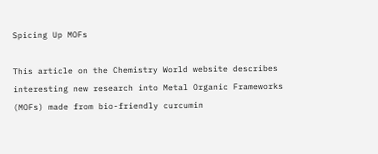Spicing Up MOFs

This article on the Chemistry World website describes interesting new research into Metal Organic Frameworks (MOFs) made from bio-friendly curcumin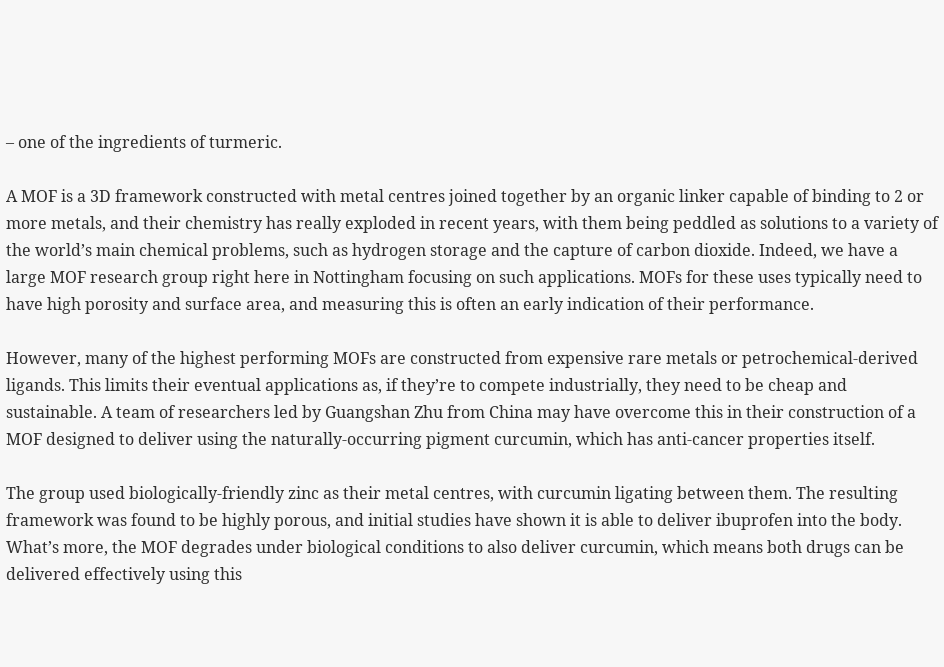– one of the ingredients of turmeric.

A MOF is a 3D framework constructed with metal centres joined together by an organic linker capable of binding to 2 or more metals, and their chemistry has really exploded in recent years, with them being peddled as solutions to a variety of the world’s main chemical problems, such as hydrogen storage and the capture of carbon dioxide. Indeed, we have a large MOF research group right here in Nottingham focusing on such applications. MOFs for these uses typically need to have high porosity and surface area, and measuring this is often an early indication of their performance.

However, many of the highest performing MOFs are constructed from expensive rare metals or petrochemical-derived ligands. This limits their eventual applications as, if they’re to compete industrially, they need to be cheap and sustainable. A team of researchers led by Guangshan Zhu from China may have overcome this in their construction of a MOF designed to deliver using the naturally-occurring pigment curcumin, which has anti-cancer properties itself.

The group used biologically-friendly zinc as their metal centres, with curcumin ligating between them. The resulting framework was found to be highly porous, and initial studies have shown it is able to deliver ibuprofen into the body. What’s more, the MOF degrades under biological conditions to also deliver curcumin, which means both drugs can be delivered effectively using this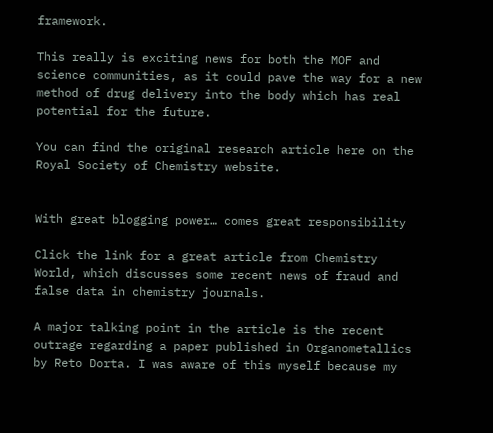framework.

This really is exciting news for both the MOF and science communities, as it could pave the way for a new method of drug delivery into the body which has real potential for the future.

You can find the original research article here on the Royal Society of Chemistry website.


With great blogging power… comes great responsibility

Click the link for a great article from Chemistry World, which discusses some recent news of fraud and false data in chemistry journals.

A major talking point in the article is the recent outrage regarding a paper published in Organometallics by Reto Dorta. I was aware of this myself because my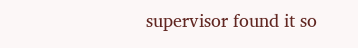supervisor found it so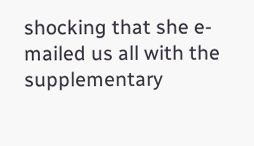shocking that she e-mailed us all with the supplementary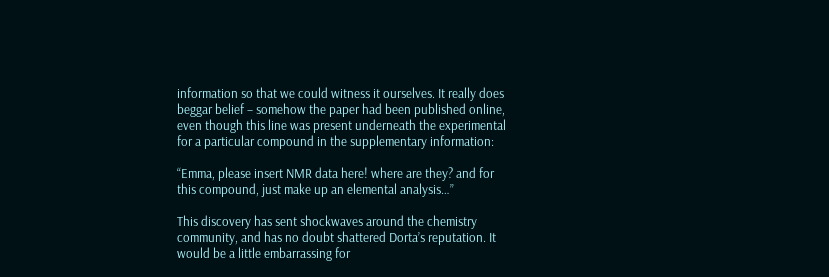information so that we could witness it ourselves. It really does beggar belief – somehow the paper had been published online, even though this line was present underneath the experimental for a particular compound in the supplementary information:

“Emma, please insert NMR data here! where are they? and for this compound, just make up an elemental analysis…”

This discovery has sent shockwaves around the chemistry community, and has no doubt shattered Dorta’s reputation. It would be a little embarrassing for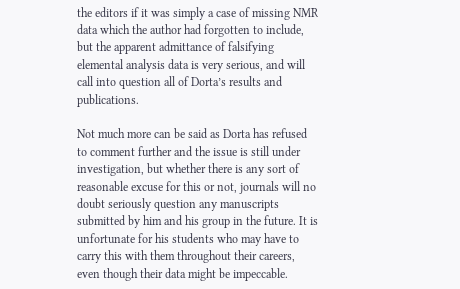the editors if it was simply a case of missing NMR data which the author had forgotten to include, but the apparent admittance of falsifying elemental analysis data is very serious, and will call into question all of Dorta’s results and publications.

Not much more can be said as Dorta has refused to comment further and the issue is still under investigation, but whether there is any sort of reasonable excuse for this or not, journals will no doubt seriously question any manuscripts submitted by him and his group in the future. It is unfortunate for his students who may have to carry this with them throughout their careers, even though their data might be impeccable.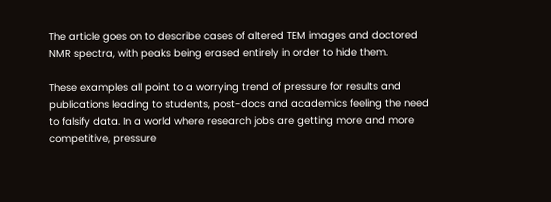The article goes on to describe cases of altered TEM images and doctored NMR spectra, with peaks being erased entirely in order to hide them.

These examples all point to a worrying trend of pressure for results and publications leading to students, post-docs and academics feeling the need to falsify data. In a world where research jobs are getting more and more competitive, pressure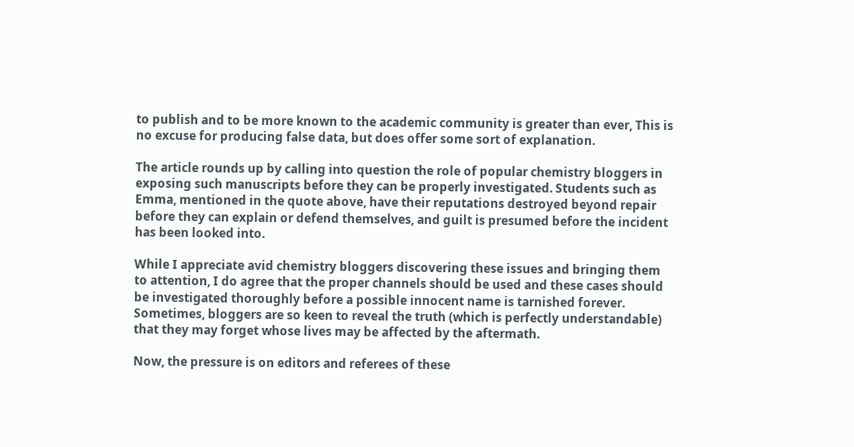to publish and to be more known to the academic community is greater than ever, This is no excuse for producing false data, but does offer some sort of explanation.

The article rounds up by calling into question the role of popular chemistry bloggers in exposing such manuscripts before they can be properly investigated. Students such as Emma, mentioned in the quote above, have their reputations destroyed beyond repair before they can explain or defend themselves, and guilt is presumed before the incident has been looked into.

While I appreciate avid chemistry bloggers discovering these issues and bringing them to attention, I do agree that the proper channels should be used and these cases should be investigated thoroughly before a possible innocent name is tarnished forever. Sometimes, bloggers are so keen to reveal the truth (which is perfectly understandable) that they may forget whose lives may be affected by the aftermath.

Now, the pressure is on editors and referees of these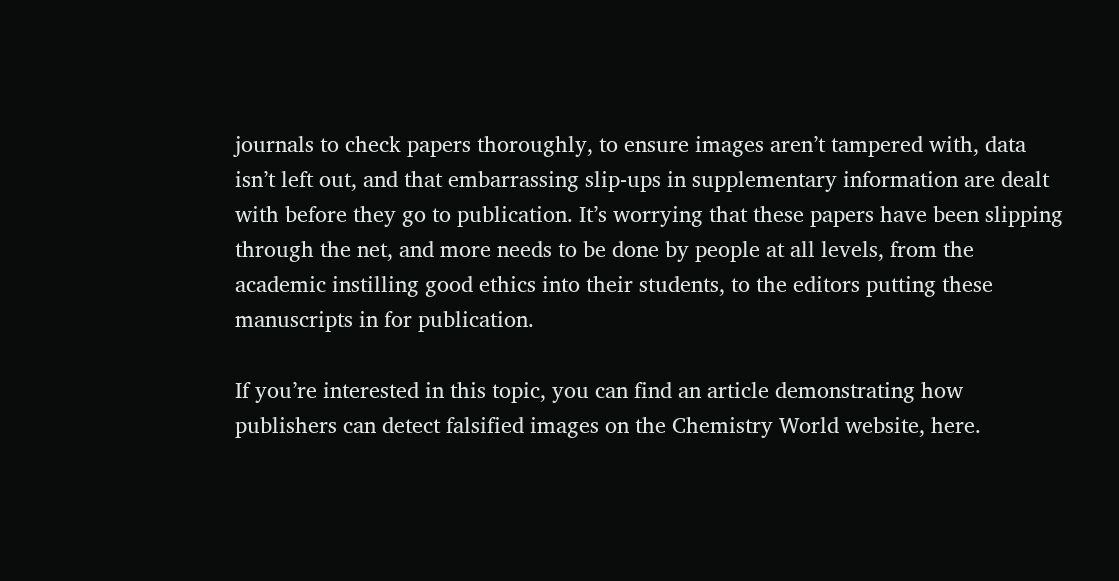journals to check papers thoroughly, to ensure images aren’t tampered with, data isn’t left out, and that embarrassing slip-ups in supplementary information are dealt with before they go to publication. It’s worrying that these papers have been slipping through the net, and more needs to be done by people at all levels, from the academic instilling good ethics into their students, to the editors putting these manuscripts in for publication.

If you’re interested in this topic, you can find an article demonstrating how publishers can detect falsified images on the Chemistry World website, here.